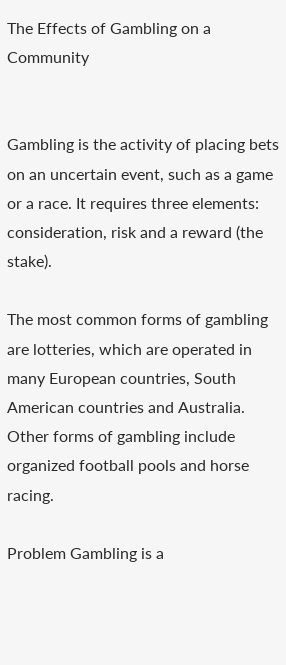The Effects of Gambling on a Community


Gambling is the activity of placing bets on an uncertain event, such as a game or a race. It requires three elements: consideration, risk and a reward (the stake).

The most common forms of gambling are lotteries, which are operated in many European countries, South American countries and Australia. Other forms of gambling include organized football pools and horse racing.

Problem Gambling is a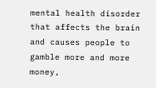mental health disorder that affects the brain and causes people to gamble more and more money,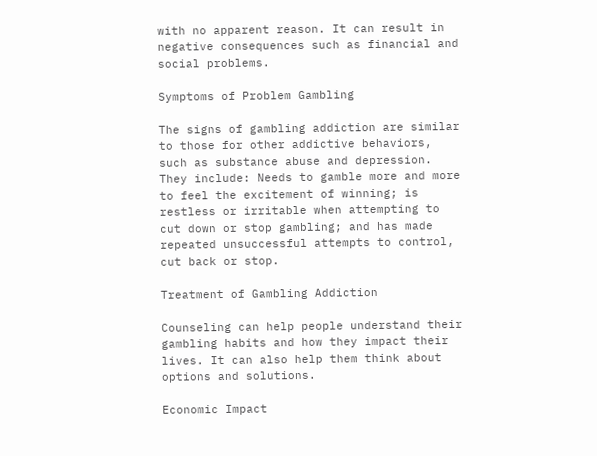with no apparent reason. It can result in negative consequences such as financial and social problems.

Symptoms of Problem Gambling

The signs of gambling addiction are similar to those for other addictive behaviors, such as substance abuse and depression. They include: Needs to gamble more and more to feel the excitement of winning; is restless or irritable when attempting to cut down or stop gambling; and has made repeated unsuccessful attempts to control, cut back or stop.

Treatment of Gambling Addiction

Counseling can help people understand their gambling habits and how they impact their lives. It can also help them think about options and solutions.

Economic Impact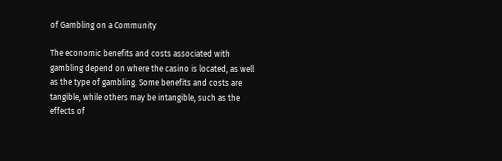of Gambling on a Community

The economic benefits and costs associated with gambling depend on where the casino is located, as well as the type of gambling. Some benefits and costs are tangible, while others may be intangible, such as the effects of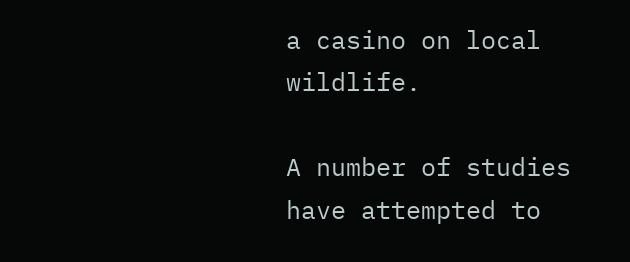a casino on local wildlife.

A number of studies have attempted to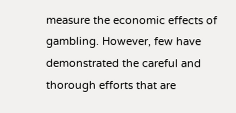measure the economic effects of gambling. However, few have demonstrated the careful and thorough efforts that are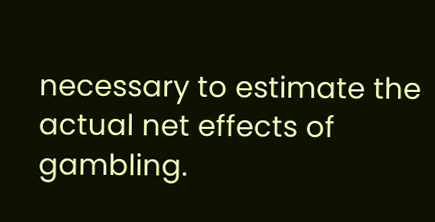necessary to estimate the actual net effects of gambling.